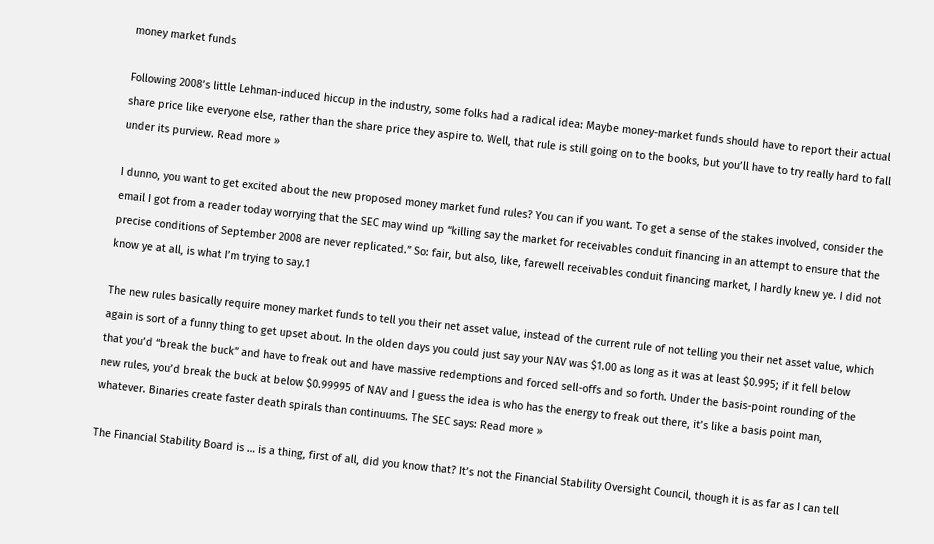money market funds

Following 2008’s little Lehman-induced hiccup in the industry, some folks had a radical idea: Maybe money-market funds should have to report their actual share price like everyone else, rather than the share price they aspire to. Well, that rule is still going on to the books, but you’ll have to try really hard to fall under its purview. Read more »

I dunno, you want to get excited about the new proposed money market fund rules? You can if you want. To get a sense of the stakes involved, consider the email I got from a reader today worrying that the SEC may wind up “killing say the market for receivables conduit financing in an attempt to ensure that the precise conditions of September 2008 are never replicated.” So: fair, but also, like, farewell receivables conduit financing market, I hardly knew ye. I did not know ye at all, is what I’m trying to say.1

The new rules basically require money market funds to tell you their net asset value, instead of the current rule of not telling you their net asset value, which again is sort of a funny thing to get upset about. In the olden days you could just say your NAV was $1.00 as long as it was at least $0.995; if it fell below that you’d “break the buck” and have to freak out and have massive redemptions and forced sell-offs and so forth. Under the basis-point rounding of the new rules, you’d break the buck at below $0.99995 of NAV and I guess the idea is who has the energy to freak out there, it’s like a basis point man, whatever. Binaries create faster death spirals than continuums. The SEC says: Read more »

The Financial Stability Board is … is a thing, first of all, did you know that? It’s not the Financial Stability Oversight Council, though it is as far as I can tell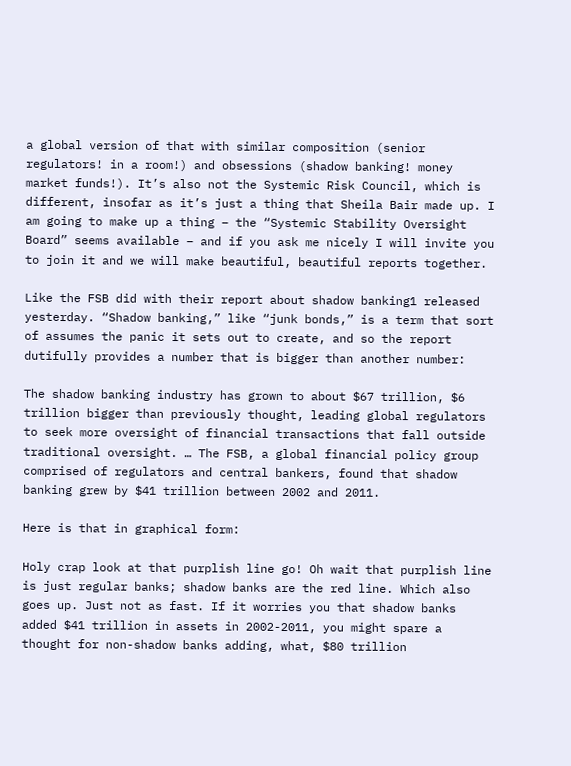a global version of that with similar composition (senior regulators! in a room!) and obsessions (shadow banking! money market funds!). It’s also not the Systemic Risk Council, which is different, insofar as it’s just a thing that Sheila Bair made up. I am going to make up a thing – the “Systemic Stability Oversight Board” seems available – and if you ask me nicely I will invite you to join it and we will make beautiful, beautiful reports together.

Like the FSB did with their report about shadow banking1 released yesterday. “Shadow banking,” like “junk bonds,” is a term that sort of assumes the panic it sets out to create, and so the report dutifully provides a number that is bigger than another number:

The shadow banking industry has grown to about $67 trillion, $6 trillion bigger than previously thought, leading global regulators to seek more oversight of financial transactions that fall outside traditional oversight. … The FSB, a global financial policy group comprised of regulators and central bankers, found that shadow banking grew by $41 trillion between 2002 and 2011.

Here is that in graphical form:

Holy crap look at that purplish line go! Oh wait that purplish line is just regular banks; shadow banks are the red line. Which also goes up. Just not as fast. If it worries you that shadow banks added $41 trillion in assets in 2002-2011, you might spare a thought for non-shadow banks adding, what, $80 trillion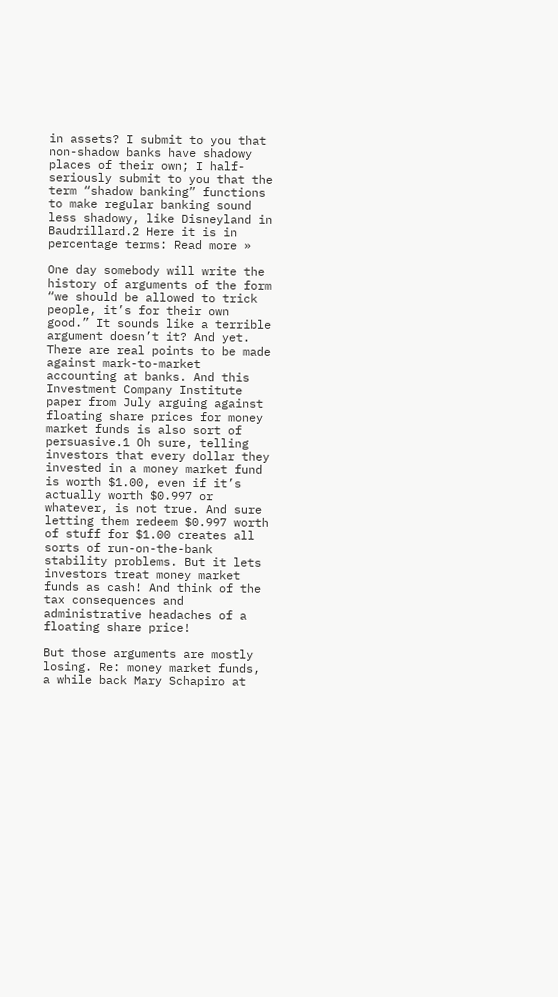in assets? I submit to you that non-shadow banks have shadowy places of their own; I half-seriously submit to you that the term “shadow banking” functions to make regular banking sound less shadowy, like Disneyland in Baudrillard.2 Here it is in percentage terms: Read more »

One day somebody will write the history of arguments of the form “we should be allowed to trick people, it’s for their own good.” It sounds like a terrible argument doesn’t it? And yet. There are real points to be made against mark-to-market accounting at banks. And this Investment Company Institute paper from July arguing against floating share prices for money market funds is also sort of persuasive.1 Oh sure, telling investors that every dollar they invested in a money market fund is worth $1.00, even if it’s actually worth $0.997 or whatever, is not true. And sure letting them redeem $0.997 worth of stuff for $1.00 creates all sorts of run-on-the-bank stability problems. But it lets investors treat money market funds as cash! And think of the tax consequences and administrative headaches of a floating share price!

But those arguments are mostly losing. Re: money market funds, a while back Mary Schapiro at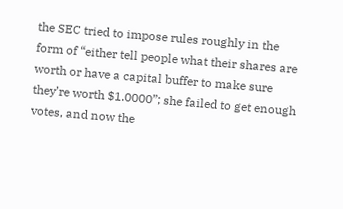the SEC tried to impose rules roughly in the form of “either tell people what their shares are worth or have a capital buffer to make sure they’re worth $1.0000”; she failed to get enough votes, and now the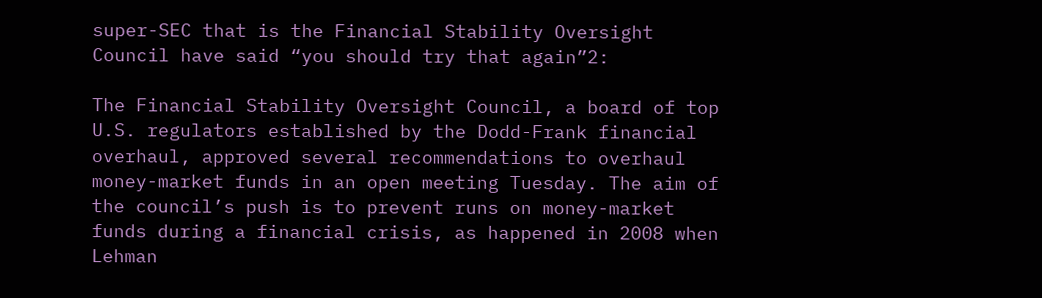super-SEC that is the Financial Stability Oversight Council have said “you should try that again”2:

The Financial Stability Oversight Council, a board of top U.S. regulators established by the Dodd-Frank financial overhaul, approved several recommendations to overhaul money-market funds in an open meeting Tuesday. The aim of the council’s push is to prevent runs on money-market funds during a financial crisis, as happened in 2008 when Lehman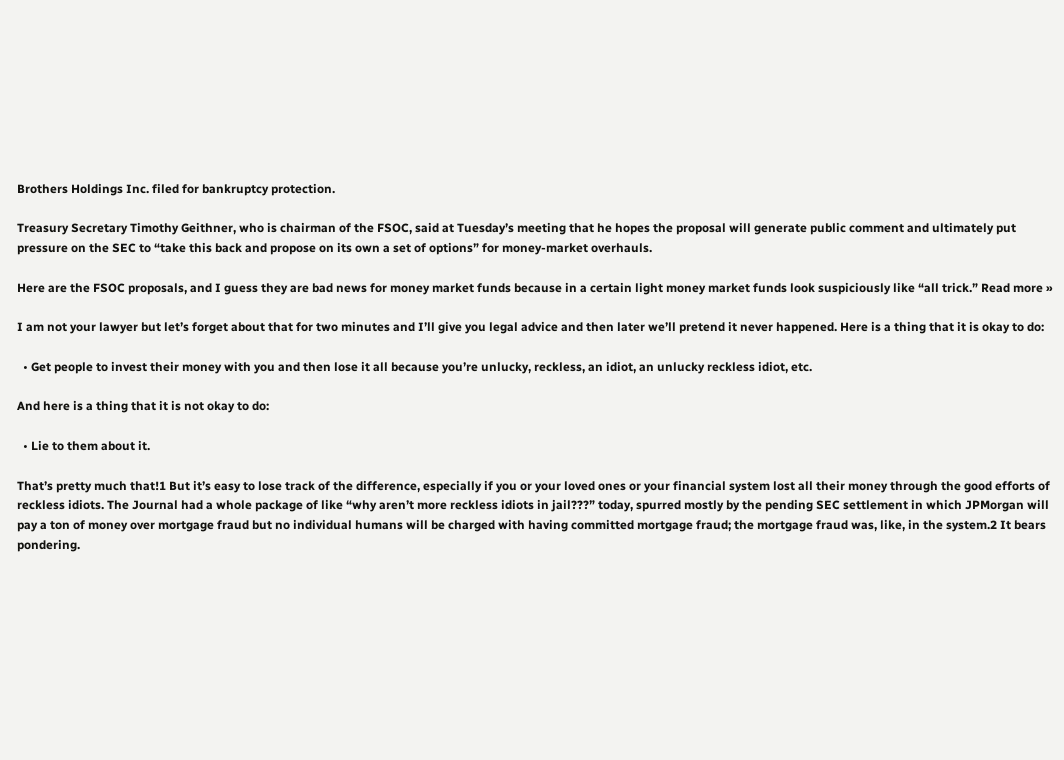Brothers Holdings Inc. filed for bankruptcy protection.

Treasury Secretary Timothy Geithner, who is chairman of the FSOC, said at Tuesday’s meeting that he hopes the proposal will generate public comment and ultimately put pressure on the SEC to “take this back and propose on its own a set of options” for money-market overhauls.

Here are the FSOC proposals, and I guess they are bad news for money market funds because in a certain light money market funds look suspiciously like “all trick.” Read more »

I am not your lawyer but let’s forget about that for two minutes and I’ll give you legal advice and then later we’ll pretend it never happened. Here is a thing that it is okay to do:

  • Get people to invest their money with you and then lose it all because you’re unlucky, reckless, an idiot, an unlucky reckless idiot, etc.

And here is a thing that it is not okay to do:

  • Lie to them about it.

That’s pretty much that!1 But it’s easy to lose track of the difference, especially if you or your loved ones or your financial system lost all their money through the good efforts of reckless idiots. The Journal had a whole package of like “why aren’t more reckless idiots in jail???” today, spurred mostly by the pending SEC settlement in which JPMorgan will pay a ton of money over mortgage fraud but no individual humans will be charged with having committed mortgage fraud; the mortgage fraud was, like, in the system.2 It bears pondering.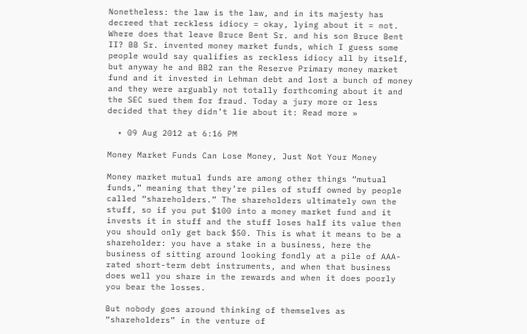Nonetheless: the law is the law, and in its majesty has decreed that reckless idiocy = okay, lying about it = not. Where does that leave Bruce Bent Sr. and his son Bruce Bent II? BB Sr. invented money market funds, which I guess some people would say qualifies as reckless idiocy all by itself, but anyway he and BB2 ran the Reserve Primary money market fund and it invested in Lehman debt and lost a bunch of money and they were arguably not totally forthcoming about it and the SEC sued them for fraud. Today a jury more or less decided that they didn’t lie about it: Read more »

  • 09 Aug 2012 at 6:16 PM

Money Market Funds Can Lose Money, Just Not Your Money

Money market mutual funds are among other things “mutual funds,” meaning that they’re piles of stuff owned by people called “shareholders.” The shareholders ultimately own the stuff, so if you put $100 into a money market fund and it invests it in stuff and the stuff loses half its value then you should only get back $50. This is what it means to be a shareholder: you have a stake in a business, here the business of sitting around looking fondly at a pile of AAA-rated short-term debt instruments, and when that business does well you share in the rewards and when it does poorly you bear the losses.

But nobody goes around thinking of themselves as “shareholders” in the venture of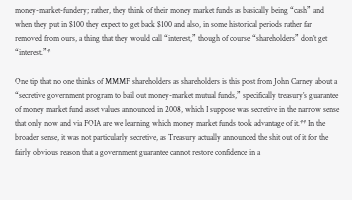money-market-fundery; rather, they think of their money market funds as basically being “cash” and when they put in $100 they expect to get back $100 and also, in some historical periods rather far removed from ours, a thing that they would call “interest,” though of course “shareholders” don’t get “interest.”*

One tip that no one thinks of MMMF shareholders as shareholders is this post from John Carney about a “secretive government program to bail out money-market mutual funds,” specifically treasury’s guarantee of money market fund asset values announced in 2008, which I suppose was secretive in the narrow sense that only now and via FOIA are we learning which money market funds took advantage of it.** In the broader sense, it was not particularly secretive, as Treasury actually announced the shit out of it for the fairly obvious reason that a government guarantee cannot restore confidence in a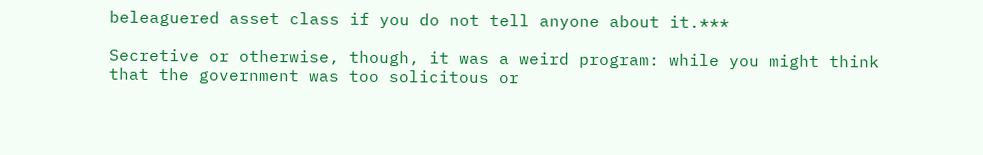beleaguered asset class if you do not tell anyone about it.***

Secretive or otherwise, though, it was a weird program: while you might think that the government was too solicitous or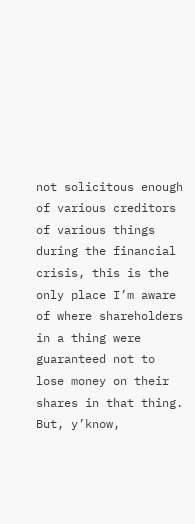not solicitous enough of various creditors of various things during the financial crisis, this is the only place I’m aware of where shareholders in a thing were guaranteed not to lose money on their shares in that thing. But, y’know,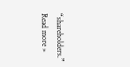“shareholders.” Read more »